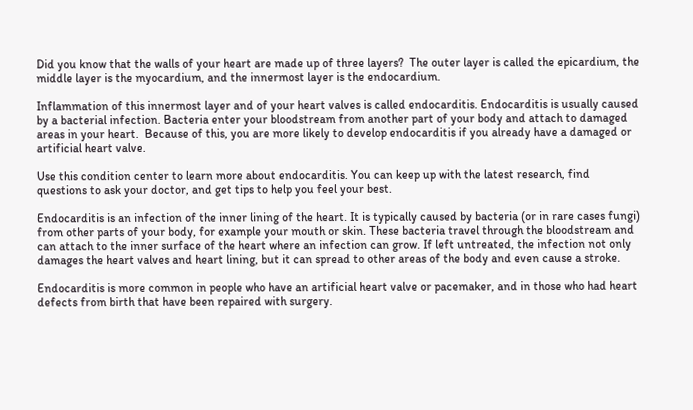Did you know that the walls of your heart are made up of three layers?  The outer layer is called the epicardium, the middle layer is the myocardium, and the innermost layer is the endocardium.

Inflammation of this innermost layer and of your heart valves is called endocarditis. Endocarditis is usually caused by a bacterial infection. Bacteria enter your bloodstream from another part of your body and attach to damaged areas in your heart.  Because of this, you are more likely to develop endocarditis if you already have a damaged or artificial heart valve.

Use this condition center to learn more about endocarditis. You can keep up with the latest research, find questions to ask your doctor, and get tips to help you feel your best.

Endocarditis is an infection of the inner lining of the heart. It is typically caused by bacteria (or in rare cases fungi) from other parts of your body, for example your mouth or skin. These bacteria travel through the bloodstream and can attach to the inner surface of the heart where an infection can grow. If left untreated, the infection not only damages the heart valves and heart lining, but it can spread to other areas of the body and even cause a stroke.

Endocarditis is more common in people who have an artificial heart valve or pacemaker, and in those who had heart defects from birth that have been repaired with surgery.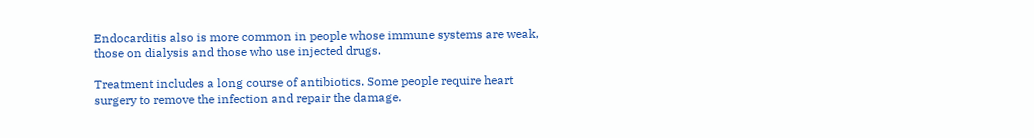Endocarditis also is more common in people whose immune systems are weak, those on dialysis and those who use injected drugs.

Treatment includes a long course of antibiotics. Some people require heart surgery to remove the infection and repair the damage.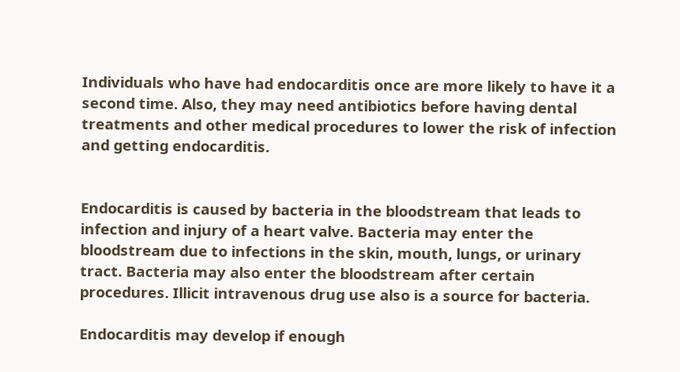Individuals who have had endocarditis once are more likely to have it a second time. Also, they may need antibiotics before having dental treatments and other medical procedures to lower the risk of infection and getting endocarditis.


Endocarditis is caused by bacteria in the bloodstream that leads to infection and injury of a heart valve. Bacteria may enter the bloodstream due to infections in the skin, mouth, lungs, or urinary tract. Bacteria may also enter the bloodstream after certain procedures. Illicit intravenous drug use also is a source for bacteria.

Endocarditis may develop if enough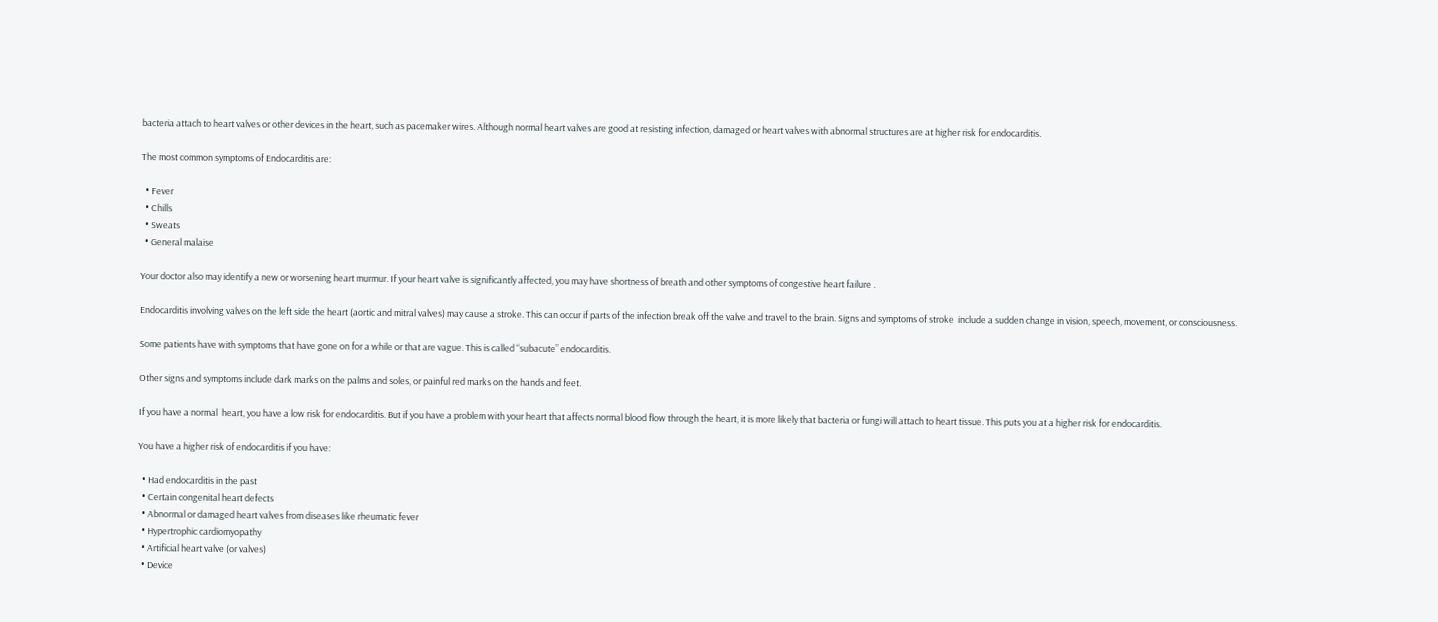bacteria attach to heart valves or other devices in the heart, such as pacemaker wires. Although normal heart valves are good at resisting infection, damaged or heart valves with abnormal structures are at higher risk for endocarditis.

The most common symptoms of Endocarditis are:

  • Fever
  • Chills
  • Sweats
  • General malaise

Your doctor also may identify a new or worsening heart murmur. If your heart valve is significantly affected, you may have shortness of breath and other symptoms of congestive heart failure .

Endocarditis involving valves on the left side the heart (aortic and mitral valves) may cause a stroke. This can occur if parts of the infection break off the valve and travel to the brain. Signs and symptoms of stroke  include a sudden change in vision, speech, movement, or consciousness.

Some patients have with symptoms that have gone on for a while or that are vague. This is called “subacute” endocarditis.

Other signs and symptoms include dark marks on the palms and soles, or painful red marks on the hands and feet.

If you have a normal  heart, you have a low risk for endocarditis. But if you have a problem with your heart that affects normal blood flow through the heart, it is more likely that bacteria or fungi will attach to heart tissue. This puts you at a higher risk for endocarditis.

You have a higher risk of endocarditis if you have:

  • Had endocarditis in the past
  • Certain congenital heart defects
  • Abnormal or damaged heart valves from diseases like rheumatic fever
  • Hypertrophic cardiomyopathy
  • Artificial heart valve (or valves)
  • Device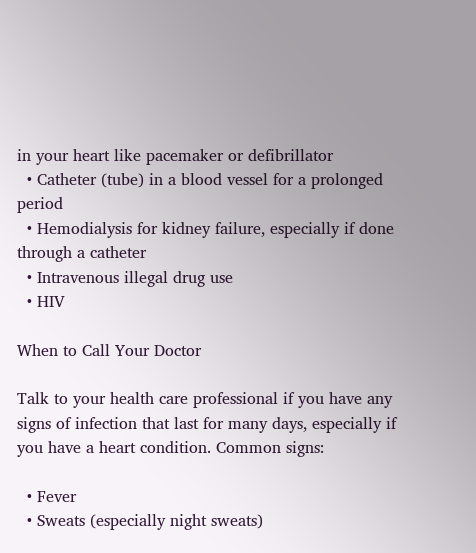in your heart like pacemaker or defibrillator
  • Catheter (tube) in a blood vessel for a prolonged period
  • Hemodialysis for kidney failure, especially if done through a catheter
  • Intravenous illegal drug use
  • HIV

When to Call Your Doctor

Talk to your health care professional if you have any signs of infection that last for many days, especially if you have a heart condition. Common signs:

  • Fever
  • Sweats (especially night sweats)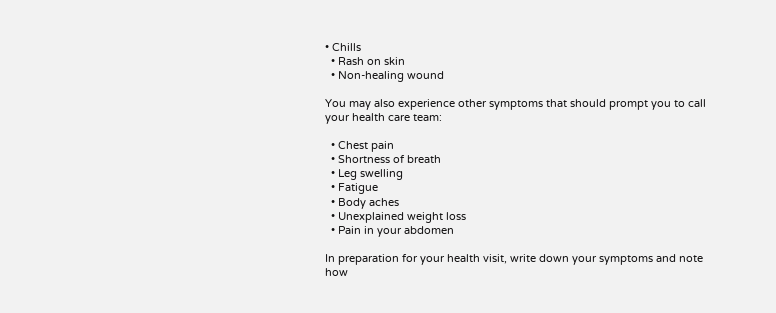• Chills
  • Rash on skin
  • Non-healing wound

You may also experience other symptoms that should prompt you to call your health care team:

  • Chest pain
  • Shortness of breath
  • Leg swelling
  • Fatigue
  • Body aches
  • Unexplained weight loss
  • Pain in your abdomen

In preparation for your health visit, write down your symptoms and note how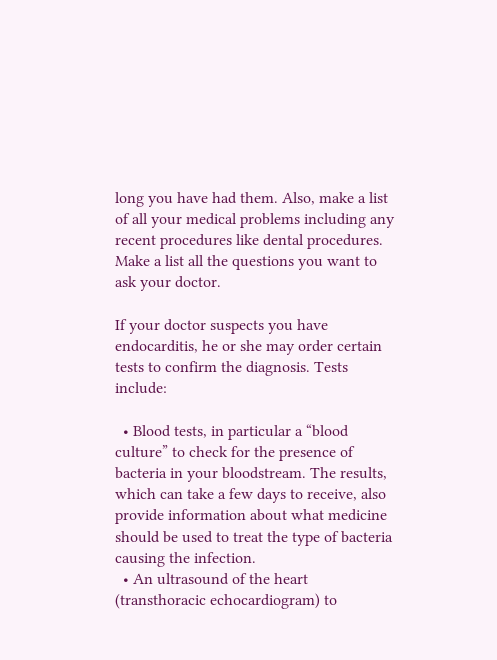long you have had them. Also, make a list of all your medical problems including any recent procedures like dental procedures. Make a list all the questions you want to ask your doctor.

If your doctor suspects you have endocarditis, he or she may order certain tests to confirm the diagnosis. Tests include:

  • Blood tests, in particular a “blood culture” to check for the presence of bacteria in your bloodstream. The results, which can take a few days to receive, also provide information about what medicine should be used to treat the type of bacteria causing the infection.
  • An ultrasound of the heart (transthoracic echocardiogram) to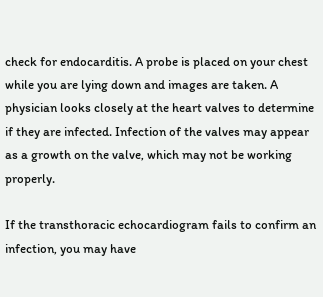check for endocarditis. A probe is placed on your chest while you are lying down and images are taken. A physician looks closely at the heart valves to determine if they are infected. Infection of the valves may appear as a growth on the valve, which may not be working properly.

If the transthoracic echocardiogram fails to confirm an infection, you may have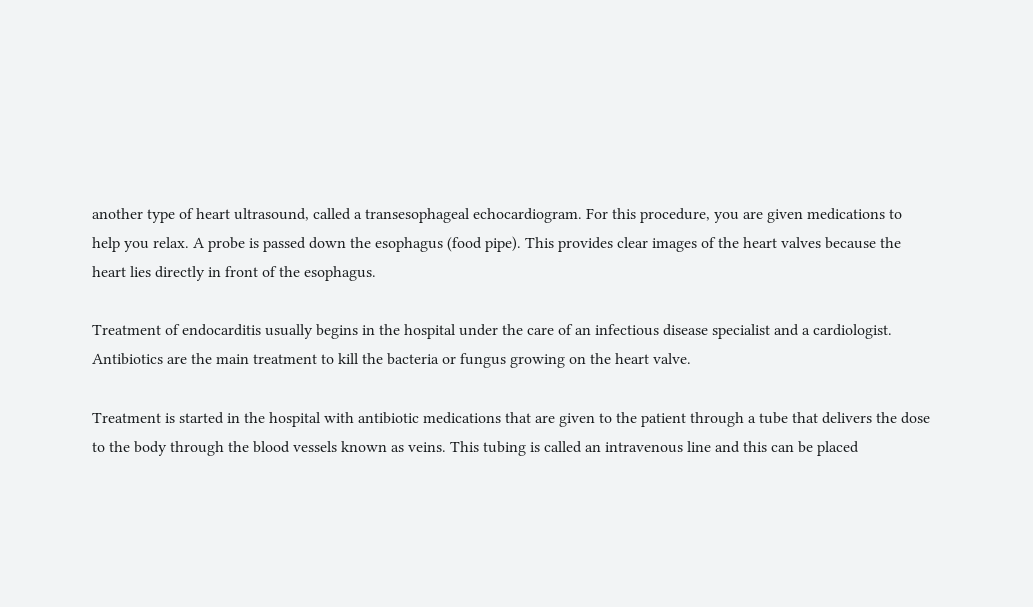another type of heart ultrasound, called a transesophageal echocardiogram. For this procedure, you are given medications to help you relax. A probe is passed down the esophagus (food pipe). This provides clear images of the heart valves because the heart lies directly in front of the esophagus.

Treatment of endocarditis usually begins in the hospital under the care of an infectious disease specialist and a cardiologist. Antibiotics are the main treatment to kill the bacteria or fungus growing on the heart valve.

Treatment is started in the hospital with antibiotic medications that are given to the patient through a tube that delivers the dose to the body through the blood vessels known as veins. This tubing is called an intravenous line and this can be placed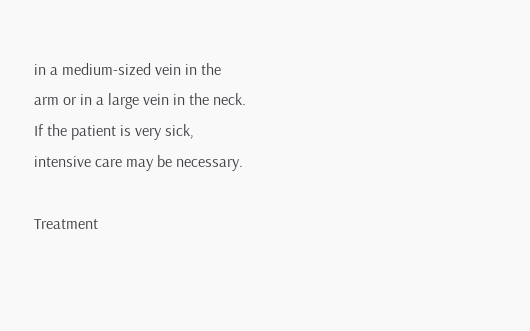in a medium-sized vein in the arm or in a large vein in the neck. If the patient is very sick, intensive care may be necessary.

Treatment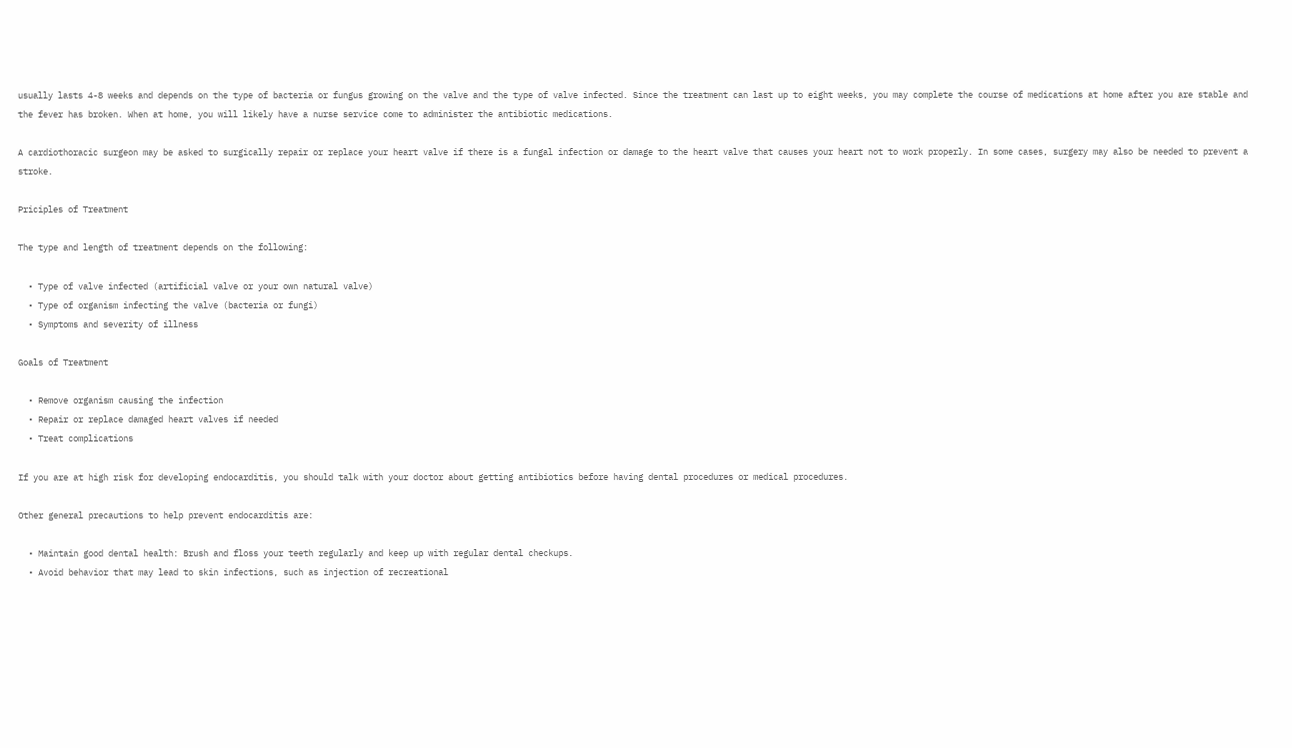usually lasts 4-8 weeks and depends on the type of bacteria or fungus growing on the valve and the type of valve infected. Since the treatment can last up to eight weeks, you may complete the course of medications at home after you are stable and the fever has broken. When at home, you will likely have a nurse service come to administer the antibiotic medications.

A cardiothoracic surgeon may be asked to surgically repair or replace your heart valve if there is a fungal infection or damage to the heart valve that causes your heart not to work properly. In some cases, surgery may also be needed to prevent a stroke.

Priciples of Treatment

The type and length of treatment depends on the following:

  • Type of valve infected (artificial valve or your own natural valve)
  • Type of organism infecting the valve (bacteria or fungi)
  • Symptoms and severity of illness

Goals of Treatment

  • Remove organism causing the infection
  • Repair or replace damaged heart valves if needed
  • Treat complications

If you are at high risk for developing endocarditis, you should talk with your doctor about getting antibiotics before having dental procedures or medical procedures.

Other general precautions to help prevent endocarditis are:

  • Maintain good dental health: Brush and floss your teeth regularly and keep up with regular dental checkups.
  • Avoid behavior that may lead to skin infections, such as injection of recreational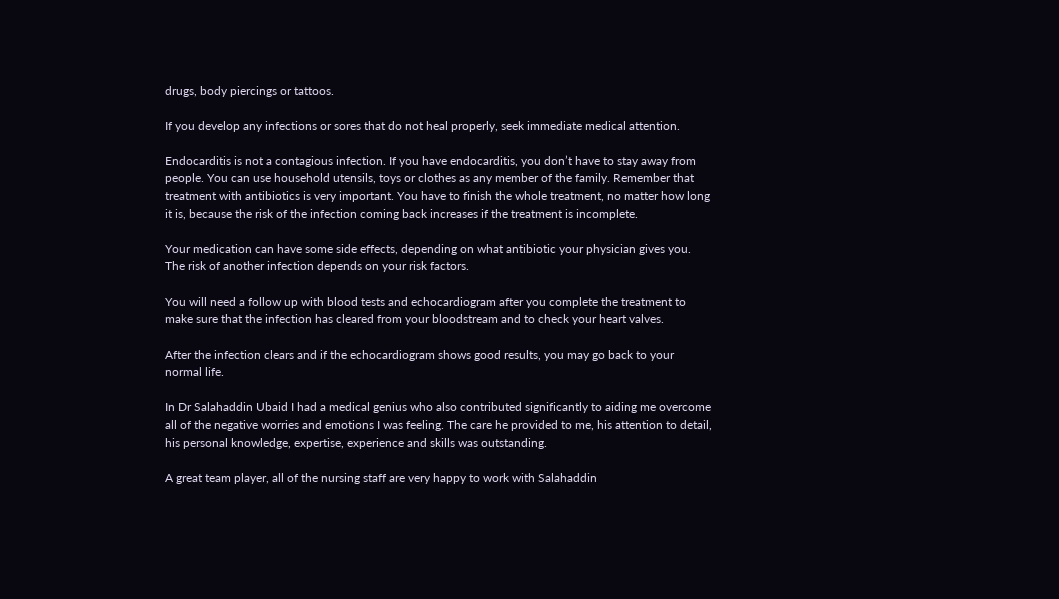drugs, body piercings or tattoos.

If you develop any infections or sores that do not heal properly, seek immediate medical attention.

Endocarditis is not a contagious infection. If you have endocarditis, you don’t have to stay away from people. You can use household utensils, toys or clothes as any member of the family. Remember that treatment with antibiotics is very important. You have to finish the whole treatment, no matter how long it is, because the risk of the infection coming back increases if the treatment is incomplete.

Your medication can have some side effects, depending on what antibiotic your physician gives you. The risk of another infection depends on your risk factors.

You will need a follow up with blood tests and echocardiogram after you complete the treatment to make sure that the infection has cleared from your bloodstream and to check your heart valves.

After the infection clears and if the echocardiogram shows good results, you may go back to your normal life.

In Dr Salahaddin Ubaid I had a medical genius who also contributed significantly to aiding me overcome all of the negative worries and emotions I was feeling. The care he provided to me, his attention to detail, his personal knowledge, expertise, experience and skills was outstanding.

A great team player, all of the nursing staff are very happy to work with Salahaddin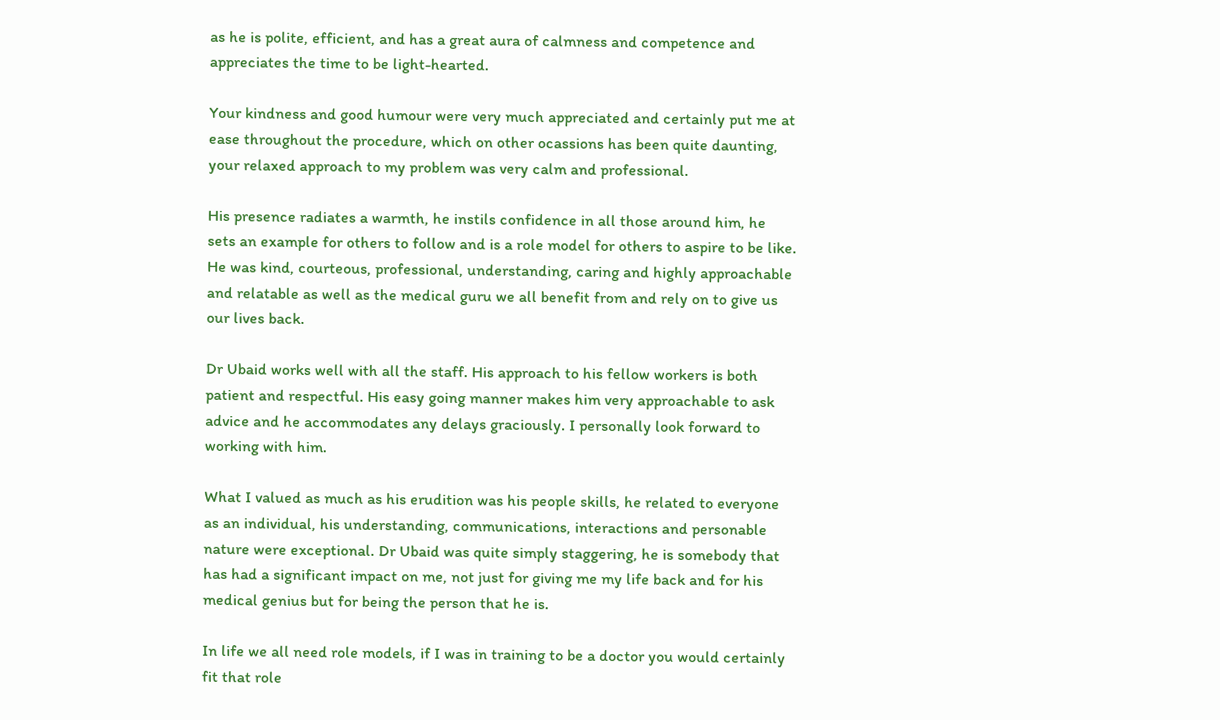as he is polite, efficient, and has a great aura of calmness and competence and appreciates the time to be light-hearted.

Your kindness and good humour were very much appreciated and certainly put me at ease throughout the procedure, which on other ocassions has been quite daunting, your relaxed approach to my problem was very calm and professional.

His presence radiates a warmth, he instils confidence in all those around him, he sets an example for others to follow and is a role model for others to aspire to be like. He was kind, courteous, professional, understanding, caring and highly approachable and relatable as well as the medical guru we all benefit from and rely on to give us our lives back.

Dr Ubaid works well with all the staff. His approach to his fellow workers is both patient and respectful. His easy going manner makes him very approachable to ask advice and he accommodates any delays graciously. I personally look forward to working with him.

What I valued as much as his erudition was his people skills, he related to everyone as an individual, his understanding, communications, interactions and personable nature were exceptional. Dr Ubaid was quite simply staggering, he is somebody that has had a significant impact on me, not just for giving me my life back and for his medical genius but for being the person that he is.

In life we all need role models, if I was in training to be a doctor you would certainly fit that role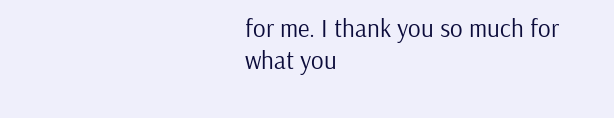for me. I thank you so much for what you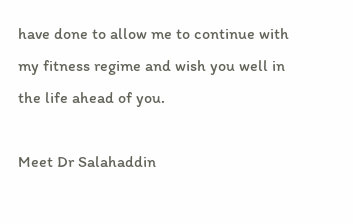have done to allow me to continue with my fitness regime and wish you well in the life ahead of you.

Meet Dr Salahaddin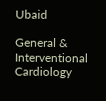Ubaid

General & Interventional Cardiology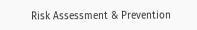Risk Assessment & Prevention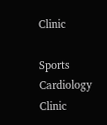Clinic

Sports Cardiology Clinic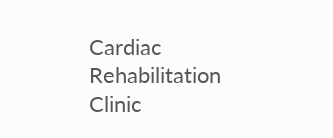Cardiac Rehabilitation Clinic